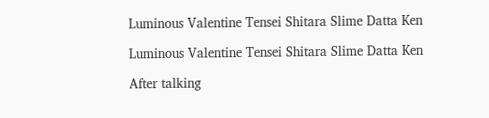Luminous Valentine Tensei Shitara Slime Datta Ken

Luminous Valentine Tensei Shitara Slime Datta Ken

After talking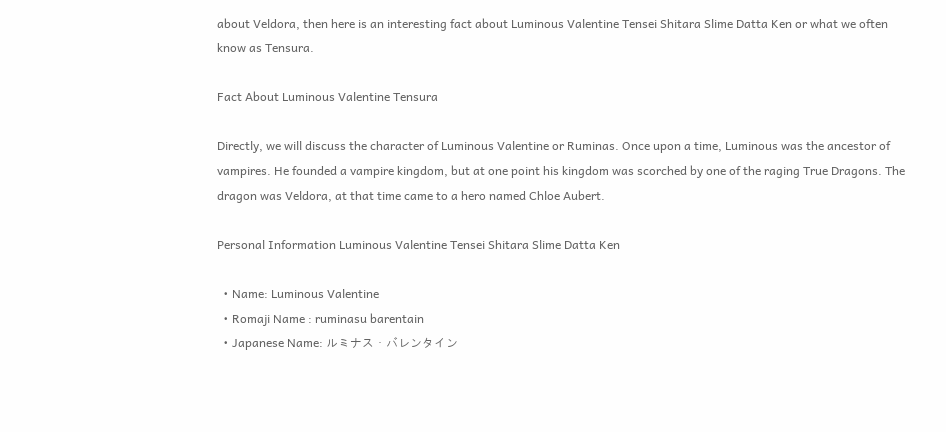about Veldora, then here is an interesting fact about Luminous Valentine Tensei Shitara Slime Datta Ken or what we often know as Tensura.

Fact About Luminous Valentine Tensura

Directly, we will discuss the character of Luminous Valentine or Ruminas. Once upon a time, Luminous was the ancestor of vampires. He founded a vampire kingdom, but at one point his kingdom was scorched by one of the raging True Dragons. The dragon was Veldora, at that time came to a hero named Chloe Aubert.

Personal Information Luminous Valentine Tensei Shitara Slime Datta Ken

  • Name: Luminous Valentine
  • Romaji Name : ruminasu barentain
  • Japanese Name: ルミナス・バレンタイン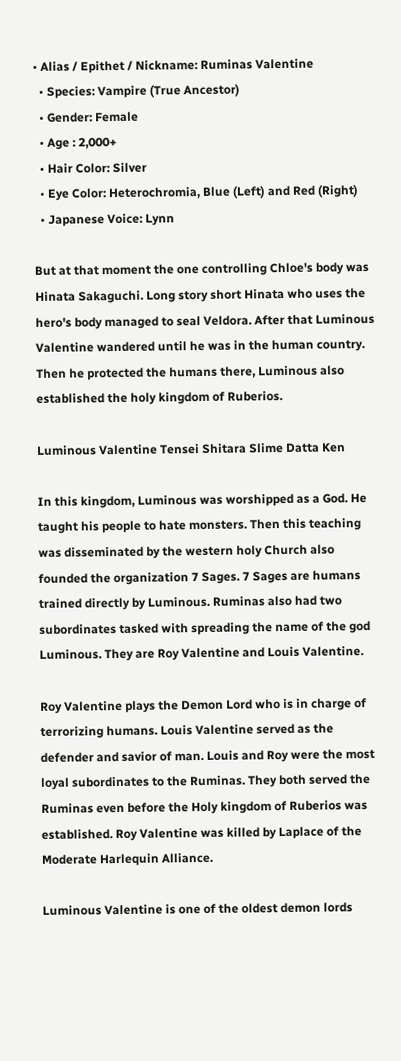• Alias / Epithet / Nickname: Ruminas Valentine
  • Species: Vampire (True Ancestor)
  • Gender: Female
  • Age : 2,000+
  • Hair Color: Silver
  • Eye Color: Heterochromia, Blue (Left) and Red (Right)
  • Japanese Voice: Lynn

But at that moment the one controlling Chloe's body was Hinata Sakaguchi. Long story short Hinata who uses the hero's body managed to seal Veldora. After that Luminous Valentine wandered until he was in the human country. Then he protected the humans there, Luminous also established the holy kingdom of Ruberios.

Luminous Valentine Tensei Shitara Slime Datta Ken

In this kingdom, Luminous was worshipped as a God. He taught his people to hate monsters. Then this teaching was disseminated by the western holy Church also founded the organization 7 Sages. 7 Sages are humans trained directly by Luminous. Ruminas also had two subordinates tasked with spreading the name of the god Luminous. They are Roy Valentine and Louis Valentine.

Roy Valentine plays the Demon Lord who is in charge of terrorizing humans. Louis Valentine served as the defender and savior of man. Louis and Roy were the most loyal subordinates to the Ruminas. They both served the Ruminas even before the Holy kingdom of Ruberios was established. Roy Valentine was killed by Laplace of the Moderate Harlequin Alliance.

Luminous Valentine is one of the oldest demon lords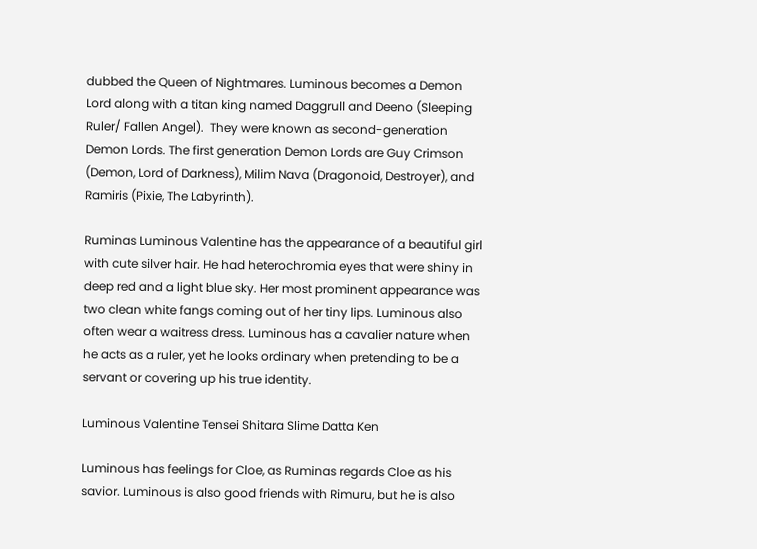dubbed the Queen of Nightmares. Luminous becomes a Demon Lord along with a titan king named Daggrull and Deeno (Sleeping Ruler/ Fallen Angel).  They were known as second-generation Demon Lords. The first generation Demon Lords are Guy Crimson (Demon, Lord of Darkness), Milim Nava (Dragonoid, Destroyer), and Ramiris (Pixie, The Labyrinth).

Ruminas Luminous Valentine has the appearance of a beautiful girl with cute silver hair. He had heterochromia eyes that were shiny in deep red and a light blue sky. Her most prominent appearance was two clean white fangs coming out of her tiny lips. Luminous also often wear a waitress dress. Luminous has a cavalier nature when he acts as a ruler, yet he looks ordinary when pretending to be a servant or covering up his true identity.

Luminous Valentine Tensei Shitara Slime Datta Ken

Luminous has feelings for Cloe, as Ruminas regards Cloe as his savior. Luminous is also good friends with Rimuru, but he is also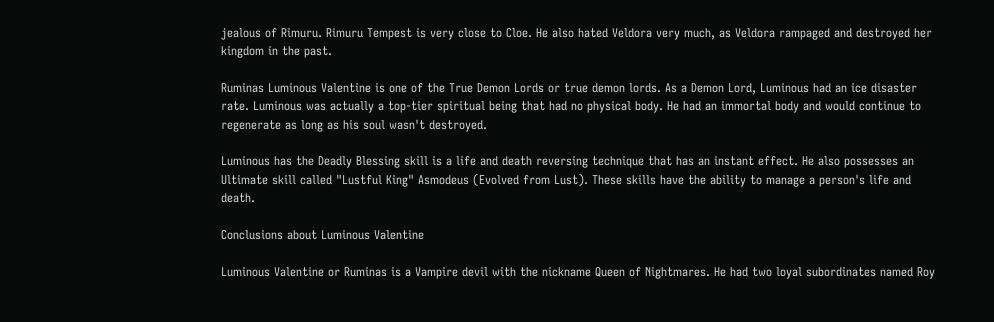jealous of Rimuru. Rimuru Tempest is very close to Cloe. He also hated Veldora very much, as Veldora rampaged and destroyed her kingdom in the past.

Ruminas Luminous Valentine is one of the True Demon Lords or true demon lords. As a Demon Lord, Luminous had an ice disaster rate. Luminous was actually a top-tier spiritual being that had no physical body. He had an immortal body and would continue to regenerate as long as his soul wasn't destroyed.

Luminous has the Deadly Blessing skill is a life and death reversing technique that has an instant effect. He also possesses an Ultimate skill called "Lustful King" Asmodeus (Evolved from Lust). These skills have the ability to manage a person's life and death.

Conclusions about Luminous Valentine

Luminous Valentine or Ruminas is a Vampire devil with the nickname Queen of Nightmares. He had two loyal subordinates named Roy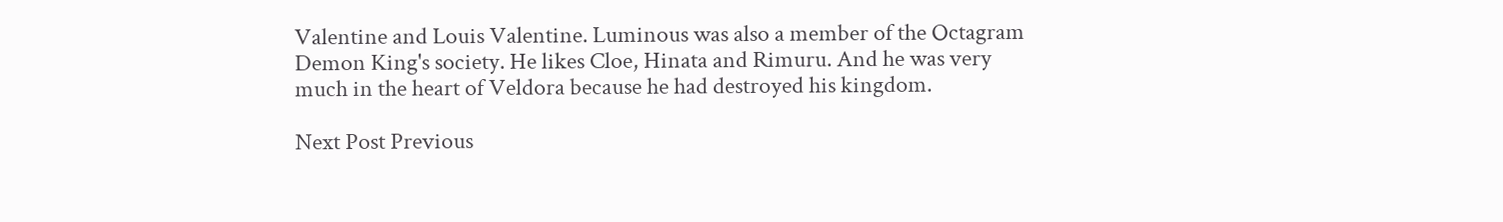Valentine and Louis Valentine. Luminous was also a member of the Octagram Demon King's society. He likes Cloe, Hinata and Rimuru. And he was very much in the heart of Veldora because he had destroyed his kingdom.

Next Post Previous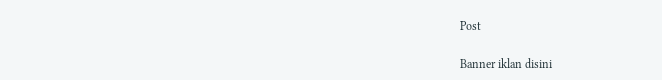Post

Banner iklan disini